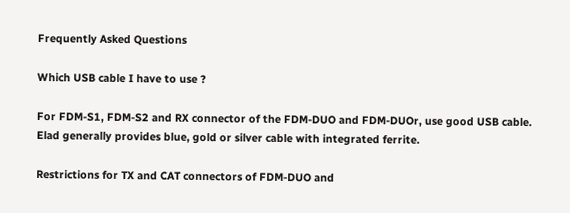Frequently Asked Questions

Which USB cable I have to use ?

For FDM-S1, FDM-S2 and RX connector of the FDM-DUO and FDM-DUOr, use good USB cable. Elad generally provides blue, gold or silver cable with integrated ferrite.

Restrictions for TX and CAT connectors of FDM-DUO and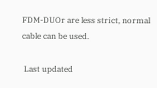FDM-DUOr are less strict, normal cable can be used.

 Last updated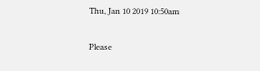Thu, Jan 10 2019 10:50am

Please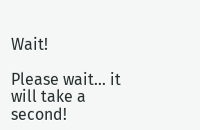Wait!

Please wait... it will take a second!